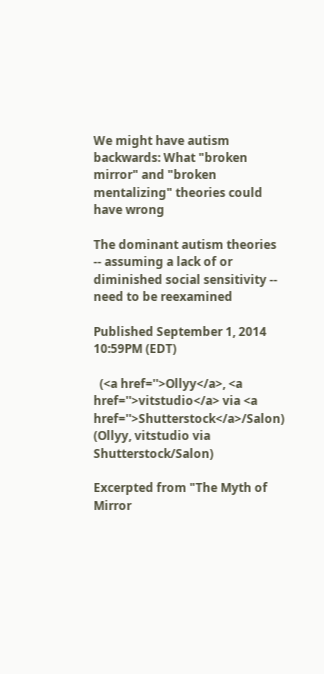We might have autism backwards: What "broken mirror" and "broken mentalizing" theories could have wrong

The dominant autism theories -- assuming a lack of or diminished social sensitivity -- need to be reexamined

Published September 1, 2014 10:59PM (EDT)

  (<a href=''>Ollyy</a>, <a href=''>vitstudio</a> via <a href=''>Shutterstock</a>/Salon)
(Ollyy, vitstudio via Shutterstock/Salon)

Excerpted from "The Myth of Mirror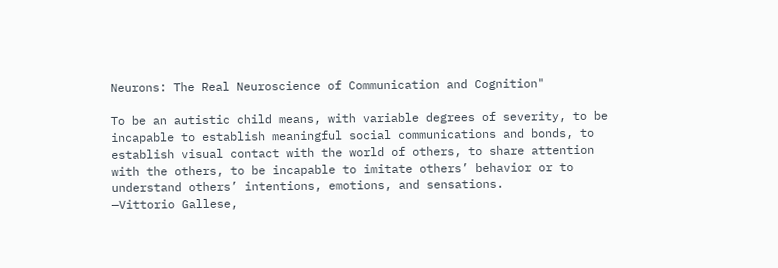Neurons: The Real Neuroscience of Communication and Cognition"

To be an autistic child means, with variable degrees of severity, to be incapable to establish meaningful social communications and bonds, to establish visual contact with the world of others, to share attention with the others, to be incapable to imitate others’ behavior or to understand others’ intentions, emotions, and sensations.
—Vittorio Gallese,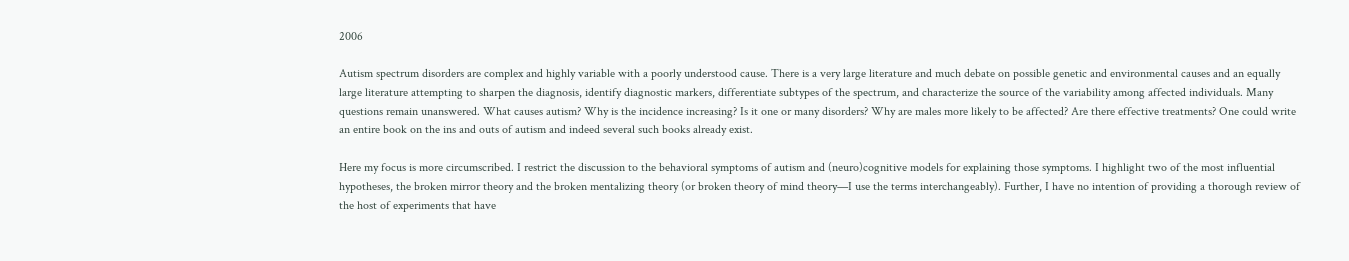2006

Autism spectrum disorders are complex and highly variable with a poorly understood cause. There is a very large literature and much debate on possible genetic and environmental causes and an equally large literature attempting to sharpen the diagnosis, identify diagnostic markers, differentiate subtypes of the spectrum, and characterize the source of the variability among affected individuals. Many questions remain unanswered. What causes autism? Why is the incidence increasing? Is it one or many disorders? Why are males more likely to be affected? Are there effective treatments? One could write an entire book on the ins and outs of autism and indeed several such books already exist.

Here my focus is more circumscribed. I restrict the discussion to the behavioral symptoms of autism and (neuro)cognitive models for explaining those symptoms. I highlight two of the most influential hypotheses, the broken mirror theory and the broken mentalizing theory (or broken theory of mind theory—I use the terms interchangeably). Further, I have no intention of providing a thorough review of the host of experiments that have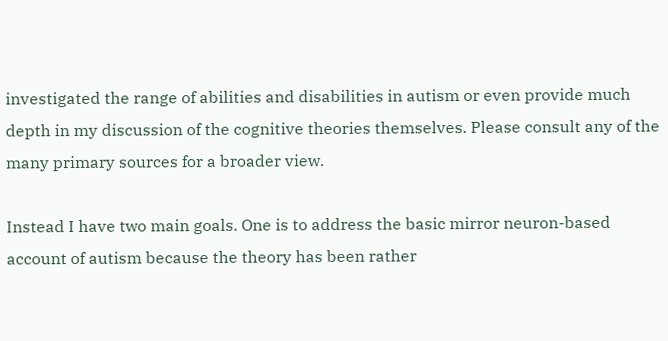investigated the range of abilities and disabilities in autism or even provide much depth in my discussion of the cognitive theories themselves. Please consult any of the many primary sources for a broader view.

Instead I have two main goals. One is to address the basic mirror neuron-based account of autism because the theory has been rather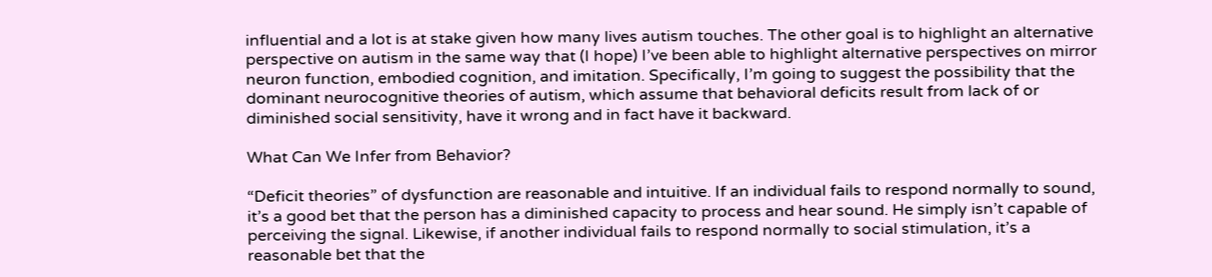influential and a lot is at stake given how many lives autism touches. The other goal is to highlight an alternative perspective on autism in the same way that (I hope) I’ve been able to highlight alternative perspectives on mirror neuron function, embodied cognition, and imitation. Specifically, I’m going to suggest the possibility that the dominant neurocognitive theories of autism, which assume that behavioral deficits result from lack of or diminished social sensitivity, have it wrong and in fact have it backward.

What Can We Infer from Behavior?

“Deficit theories” of dysfunction are reasonable and intuitive. If an individual fails to respond normally to sound, it’s a good bet that the person has a diminished capacity to process and hear sound. He simply isn’t capable of perceiving the signal. Likewise, if another individual fails to respond normally to social stimulation, it’s a reasonable bet that the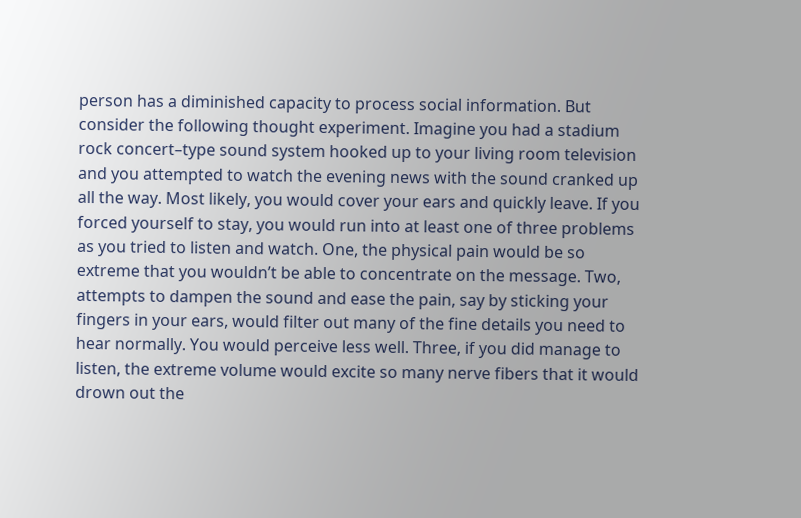person has a diminished capacity to process social information. But consider the following thought experiment. Imagine you had a stadium rock concert–type sound system hooked up to your living room television and you attempted to watch the evening news with the sound cranked up all the way. Most likely, you would cover your ears and quickly leave. If you forced yourself to stay, you would run into at least one of three problems as you tried to listen and watch. One, the physical pain would be so extreme that you wouldn’t be able to concentrate on the message. Two, attempts to dampen the sound and ease the pain, say by sticking your fingers in your ears, would filter out many of the fine details you need to hear normally. You would perceive less well. Three, if you did manage to listen, the extreme volume would excite so many nerve fibers that it would drown out the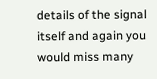details of the signal itself and again you would miss many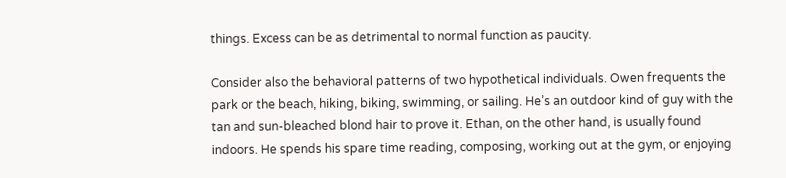things. Excess can be as detrimental to normal function as paucity.

Consider also the behavioral patterns of two hypothetical individuals. Owen frequents the park or the beach, hiking, biking, swimming, or sailing. He’s an outdoor kind of guy with the tan and sun-bleached blond hair to prove it. Ethan, on the other hand, is usually found indoors. He spends his spare time reading, composing, working out at the gym, or enjoying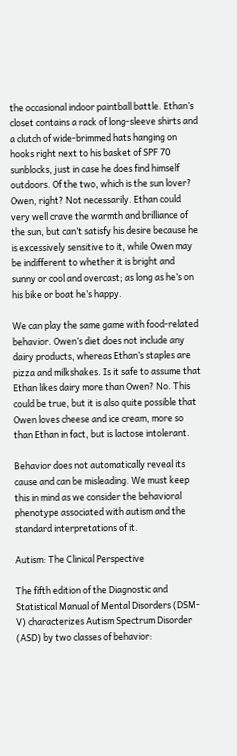the occasional indoor paintball battle. Ethan’s closet contains a rack of long-sleeve shirts and a clutch of wide-brimmed hats hanging on hooks right next to his basket of SPF 70 sunblocks, just in case he does find himself outdoors. Of the two, which is the sun lover? Owen, right? Not necessarily. Ethan could very well crave the warmth and brilliance of the sun, but can’t satisfy his desire because he is excessively sensitive to it, while Owen may be indifferent to whether it is bright and sunny or cool and overcast; as long as he’s on his bike or boat he’s happy.

We can play the same game with food-related behavior. Owen’s diet does not include any dairy products, whereas Ethan’s staples are pizza and milkshakes. Is it safe to assume that Ethan likes dairy more than Owen? No. This could be true, but it is also quite possible that Owen loves cheese and ice cream, more so than Ethan in fact, but is lactose intolerant.

Behavior does not automatically reveal its cause and can be misleading. We must keep this in mind as we consider the behavioral phenotype associated with autism and the standard interpretations of it.

Autism: The Clinical Perspective

The fifth edition of the Diagnostic and Statistical Manual of Mental Disorders (DSM-V) characterizes Autism Spectrum Disorder (ASD) by two classes of behavior: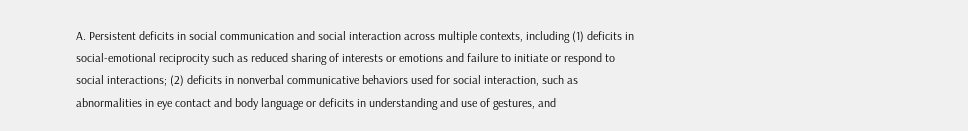A. Persistent deficits in social communication and social interaction across multiple contexts, including (1) deficits in social-emotional reciprocity such as reduced sharing of interests or emotions and failure to initiate or respond to social interactions; (2) deficits in nonverbal communicative behaviors used for social interaction, such as abnormalities in eye contact and body language or deficits in understanding and use of gestures, and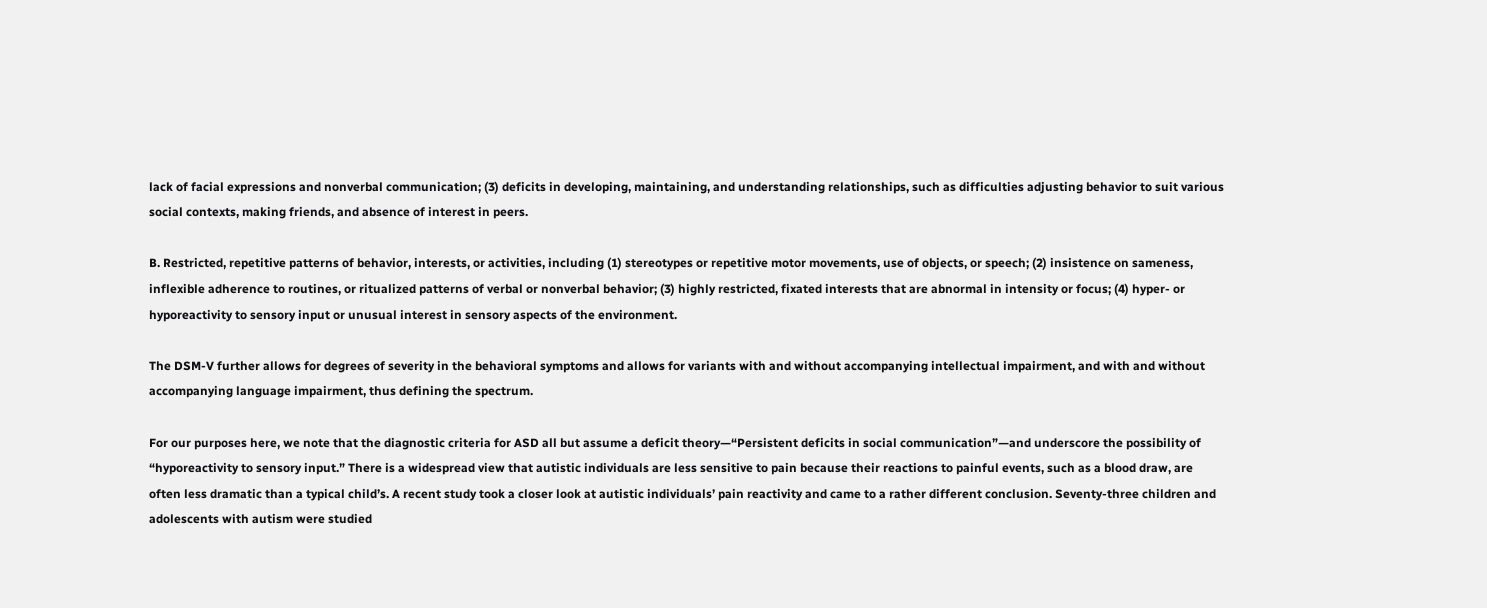lack of facial expressions and nonverbal communication; (3) deficits in developing, maintaining, and understanding relationships, such as difficulties adjusting behavior to suit various social contexts, making friends, and absence of interest in peers.

B. Restricted, repetitive patterns of behavior, interests, or activities, including (1) stereotypes or repetitive motor movements, use of objects, or speech; (2) insistence on sameness, inflexible adherence to routines, or ritualized patterns of verbal or nonverbal behavior; (3) highly restricted, fixated interests that are abnormal in intensity or focus; (4) hyper- or hyporeactivity to sensory input or unusual interest in sensory aspects of the environment.

The DSM-V further allows for degrees of severity in the behavioral symptoms and allows for variants with and without accompanying intellectual impairment, and with and without accompanying language impairment, thus defining the spectrum.

For our purposes here, we note that the diagnostic criteria for ASD all but assume a deficit theory—“Persistent deficits in social communication”—and underscore the possibility of “hyporeactivity to sensory input.” There is a widespread view that autistic individuals are less sensitive to pain because their reactions to painful events, such as a blood draw, are often less dramatic than a typical child’s. A recent study took a closer look at autistic individuals’ pain reactivity and came to a rather different conclusion. Seventy-three children and adolescents with autism were studied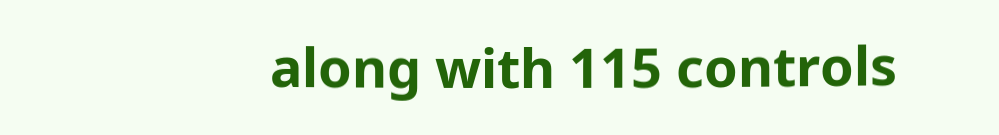along with 115 controls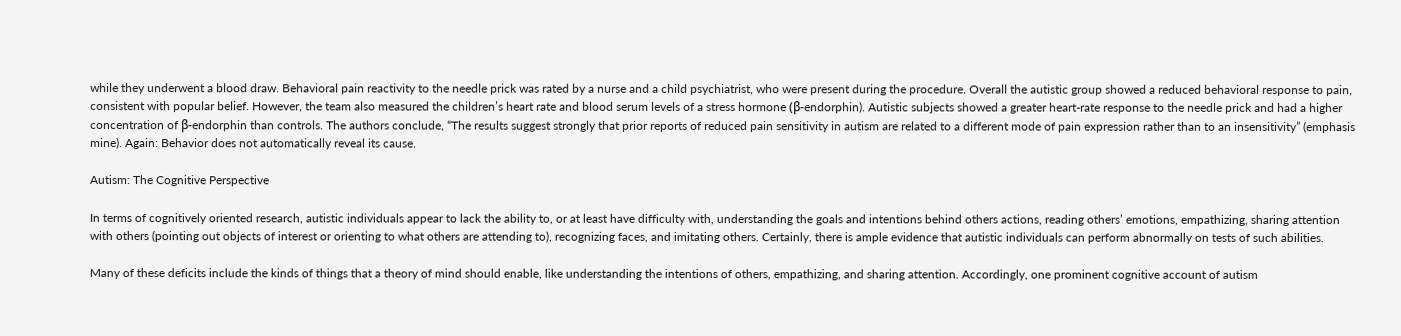while they underwent a blood draw. Behavioral pain reactivity to the needle prick was rated by a nurse and a child psychiatrist, who were present during the procedure. Overall the autistic group showed a reduced behavioral response to pain, consistent with popular belief. However, the team also measured the children’s heart rate and blood serum levels of a stress hormone (β-endorphin). Autistic subjects showed a greater heart-rate response to the needle prick and had a higher concentration of β-endorphin than controls. The authors conclude, “The results suggest strongly that prior reports of reduced pain sensitivity in autism are related to a different mode of pain expression rather than to an insensitivity” (emphasis mine). Again: Behavior does not automatically reveal its cause.

Autism: The Cognitive Perspective

In terms of cognitively oriented research, autistic individuals appear to lack the ability to, or at least have difficulty with, understanding the goals and intentions behind others actions, reading others’ emotions, empathizing, sharing attention with others (pointing out objects of interest or orienting to what others are attending to), recognizing faces, and imitating others. Certainly, there is ample evidence that autistic individuals can perform abnormally on tests of such abilities.

Many of these deficits include the kinds of things that a theory of mind should enable, like understanding the intentions of others, empathizing, and sharing attention. Accordingly, one prominent cognitive account of autism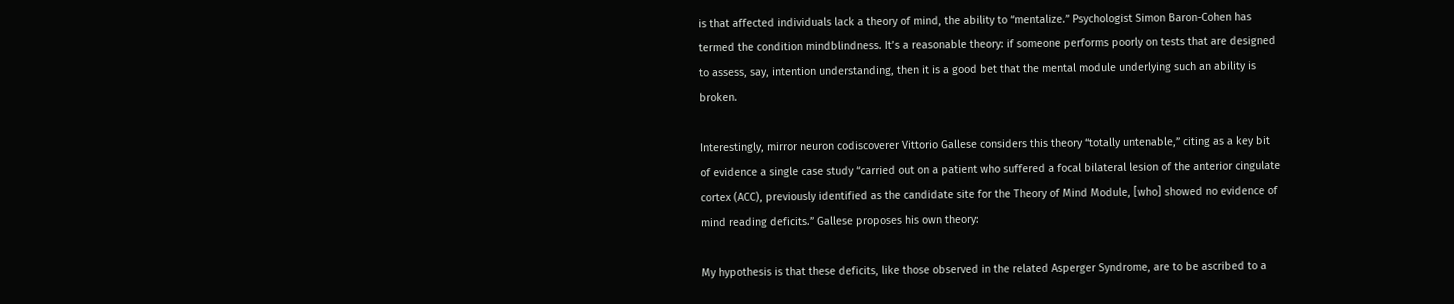is that affected individuals lack a theory of mind, the ability to “mentalize.” Psychologist Simon Baron-Cohen has termed the condition mindblindness. It’s a reasonable theory: if someone performs poorly on tests that are designed to assess, say, intention understanding, then it is a good bet that the mental module underlying such an ability is broken.

Interestingly, mirror neuron codiscoverer Vittorio Gallese considers this theory “totally untenable,” citing as a key bit of evidence a single case study “carried out on a patient who suffered a focal bilateral lesion of the anterior cingulate cortex (ACC), previously identified as the candidate site for the Theory of Mind Module, [who] showed no evidence of mind reading deficits.” Gallese proposes his own theory:

My hypothesis is that these deficits, like those observed in the related Asperger Syndrome, are to be ascribed to a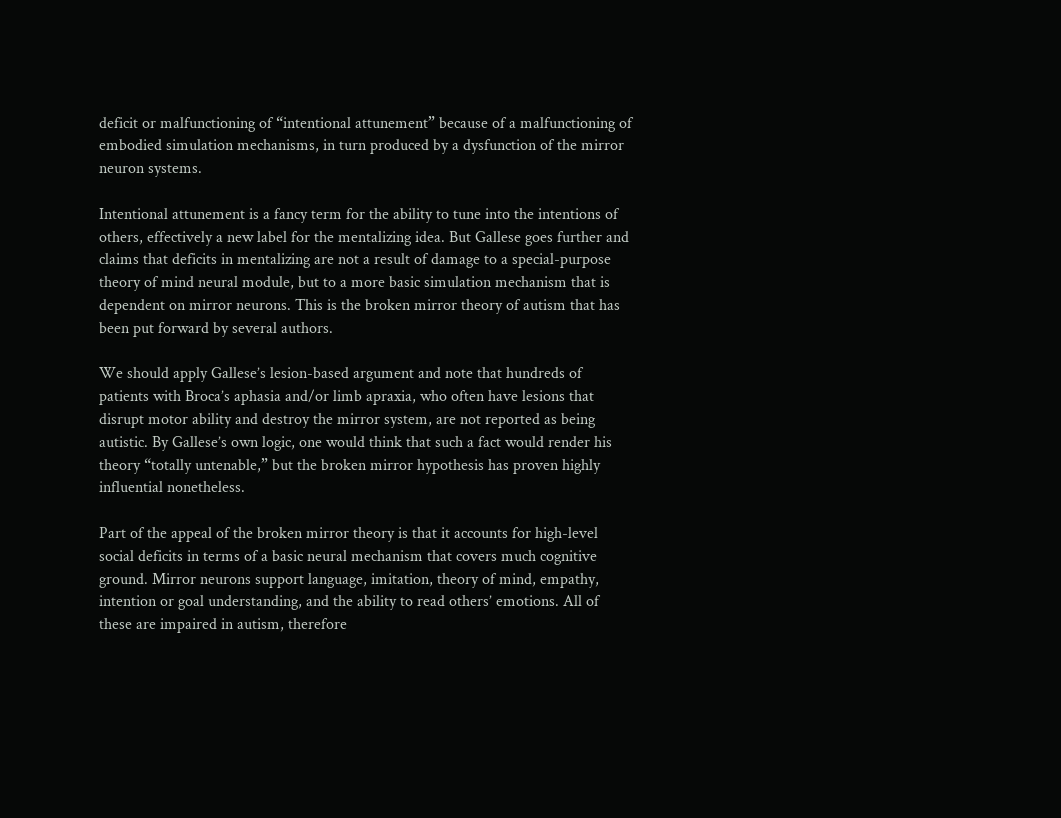deficit or malfunctioning of “intentional attunement” because of a malfunctioning of embodied simulation mechanisms, in turn produced by a dysfunction of the mirror neuron systems.

Intentional attunement is a fancy term for the ability to tune into the intentions of others, effectively a new label for the mentalizing idea. But Gallese goes further and claims that deficits in mentalizing are not a result of damage to a special-purpose theory of mind neural module, but to a more basic simulation mechanism that is dependent on mirror neurons. This is the broken mirror theory of autism that has been put forward by several authors.

We should apply Gallese’s lesion-based argument and note that hundreds of patients with Broca’s aphasia and/or limb apraxia, who often have lesions that disrupt motor ability and destroy the mirror system, are not reported as being autistic. By Gallese’s own logic, one would think that such a fact would render his theory “totally untenable,” but the broken mirror hypothesis has proven highly influential nonetheless.

Part of the appeal of the broken mirror theory is that it accounts for high-level social deficits in terms of a basic neural mechanism that covers much cognitive ground. Mirror neurons support language, imitation, theory of mind, empathy, intention or goal understanding, and the ability to read others’ emotions. All of these are impaired in autism, therefore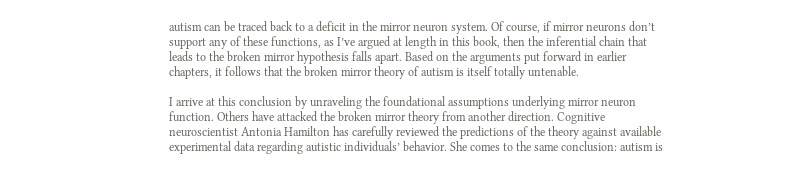autism can be traced back to a deficit in the mirror neuron system. Of course, if mirror neurons don’t support any of these functions, as I’ve argued at length in this book, then the inferential chain that leads to the broken mirror hypothesis falls apart. Based on the arguments put forward in earlier chapters, it follows that the broken mirror theory of autism is itself totally untenable.

I arrive at this conclusion by unraveling the foundational assumptions underlying mirror neuron function. Others have attacked the broken mirror theory from another direction. Cognitive neuroscientist Antonia Hamilton has carefully reviewed the predictions of the theory against available experimental data regarding autistic individuals’ behavior. She comes to the same conclusion: autism is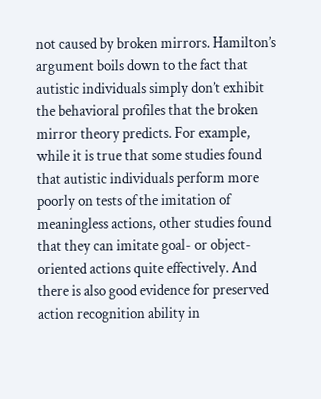not caused by broken mirrors. Hamilton’s argument boils down to the fact that autistic individuals simply don’t exhibit the behavioral profiles that the broken mirror theory predicts. For example, while it is true that some studies found that autistic individuals perform more poorly on tests of the imitation of meaningless actions, other studies found that they can imitate goal- or object-oriented actions quite effectively. And there is also good evidence for preserved action recognition ability in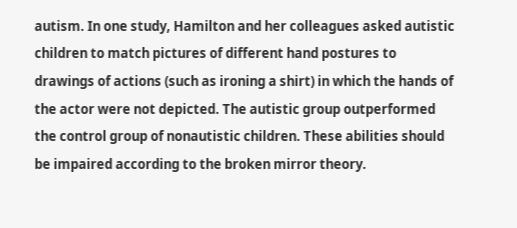autism. In one study, Hamilton and her colleagues asked autistic children to match pictures of different hand postures to drawings of actions (such as ironing a shirt) in which the hands of the actor were not depicted. The autistic group outperformed the control group of nonautistic children. These abilities should be impaired according to the broken mirror theory.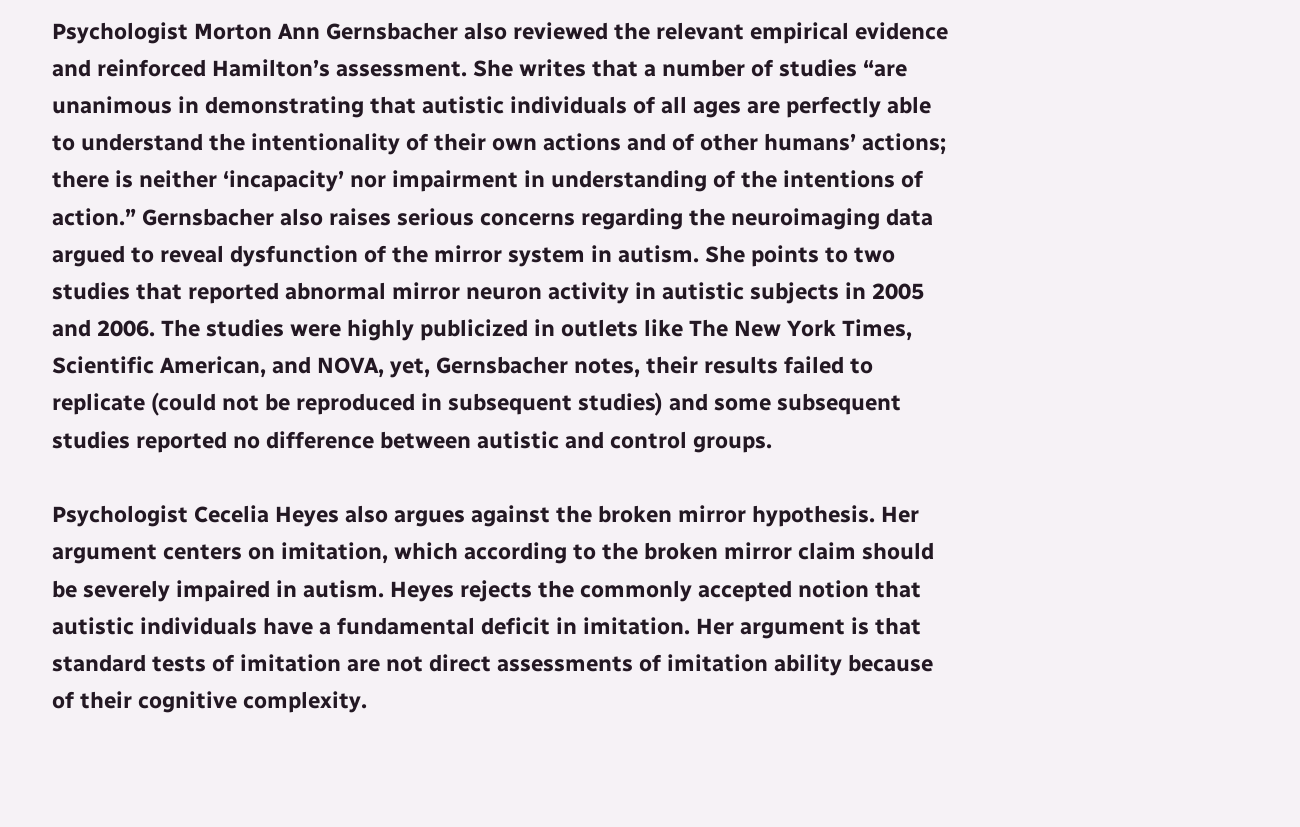Psychologist Morton Ann Gernsbacher also reviewed the relevant empirical evidence and reinforced Hamilton’s assessment. She writes that a number of studies “are unanimous in demonstrating that autistic individuals of all ages are perfectly able to understand the intentionality of their own actions and of other humans’ actions; there is neither ‘incapacity’ nor impairment in understanding of the intentions of action.” Gernsbacher also raises serious concerns regarding the neuroimaging data argued to reveal dysfunction of the mirror system in autism. She points to two studies that reported abnormal mirror neuron activity in autistic subjects in 2005 and 2006. The studies were highly publicized in outlets like The New York Times, Scientific American, and NOVA, yet, Gernsbacher notes, their results failed to replicate (could not be reproduced in subsequent studies) and some subsequent studies reported no difference between autistic and control groups.

Psychologist Cecelia Heyes also argues against the broken mirror hypothesis. Her argument centers on imitation, which according to the broken mirror claim should be severely impaired in autism. Heyes rejects the commonly accepted notion that autistic individuals have a fundamental deficit in imitation. Her argument is that standard tests of imitation are not direct assessments of imitation ability because of their cognitive complexity.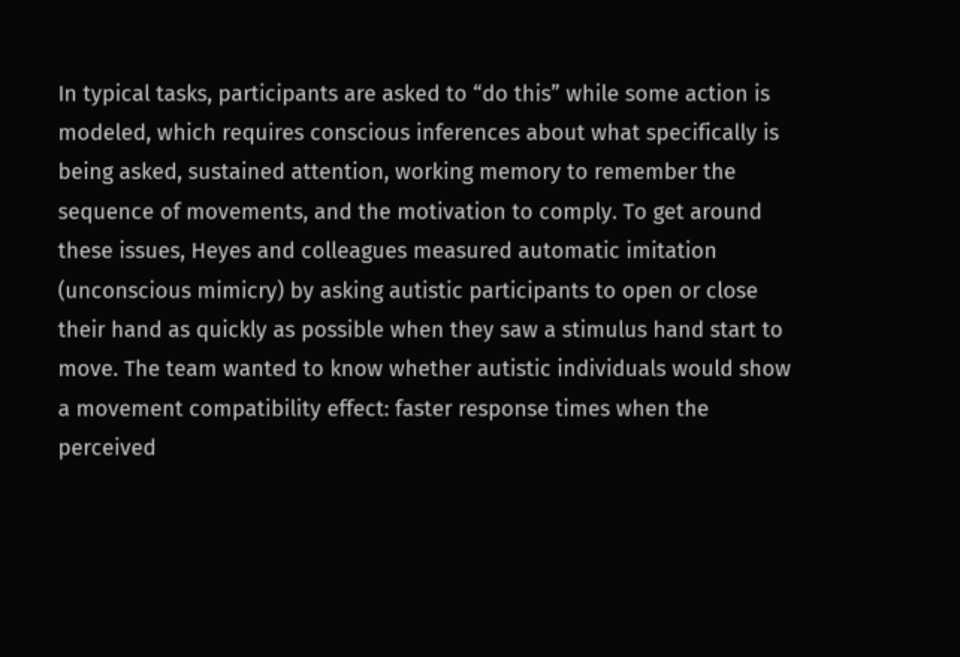In typical tasks, participants are asked to “do this” while some action is modeled, which requires conscious inferences about what specifically is being asked, sustained attention, working memory to remember the sequence of movements, and the motivation to comply. To get around these issues, Heyes and colleagues measured automatic imitation (unconscious mimicry) by asking autistic participants to open or close their hand as quickly as possible when they saw a stimulus hand start to move. The team wanted to know whether autistic individuals would show a movement compatibility effect: faster response times when the perceived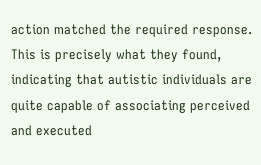action matched the required response. This is precisely what they found, indicating that autistic individuals are quite capable of associating perceived and executed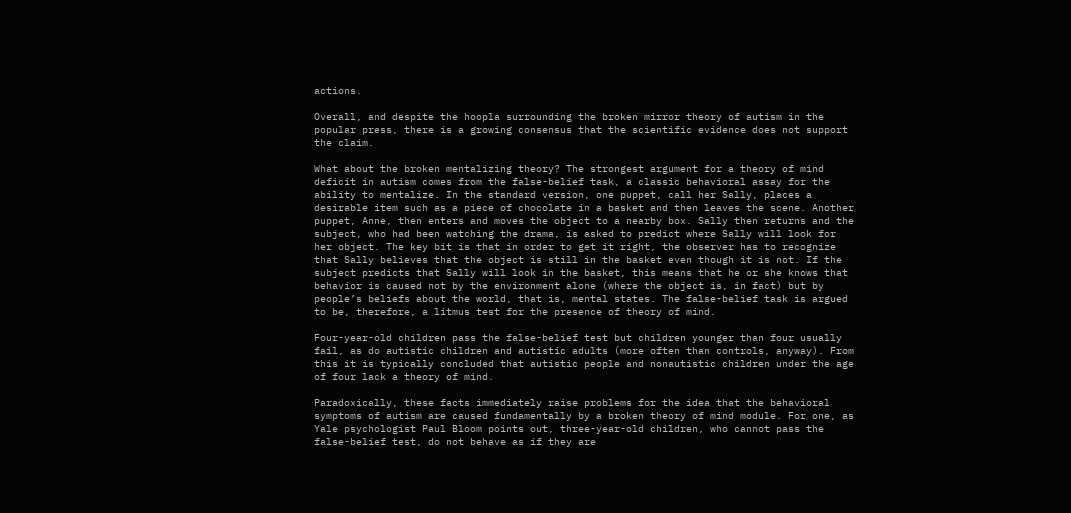actions.

Overall, and despite the hoopla surrounding the broken mirror theory of autism in the popular press, there is a growing consensus that the scientific evidence does not support the claim.

What about the broken mentalizing theory? The strongest argument for a theory of mind deficit in autism comes from the false-belief task, a classic behavioral assay for the ability to mentalize. In the standard version, one puppet, call her Sally, places a desirable item such as a piece of chocolate in a basket and then leaves the scene. Another puppet, Anne, then enters and moves the object to a nearby box. Sally then returns and the subject, who had been watching the drama, is asked to predict where Sally will look for her object. The key bit is that in order to get it right, the observer has to recognize that Sally believes that the object is still in the basket even though it is not. If the subject predicts that Sally will look in the basket, this means that he or she knows that behavior is caused not by the environment alone (where the object is, in fact) but by people’s beliefs about the world, that is, mental states. The false-belief task is argued to be, therefore, a litmus test for the presence of theory of mind.

Four-year-old children pass the false-belief test but children younger than four usually fail, as do autistic children and autistic adults (more often than controls, anyway). From this it is typically concluded that autistic people and nonautistic children under the age of four lack a theory of mind.

Paradoxically, these facts immediately raise problems for the idea that the behavioral symptoms of autism are caused fundamentally by a broken theory of mind module. For one, as Yale psychologist Paul Bloom points out, three-year-old children, who cannot pass the false-belief test, do not behave as if they are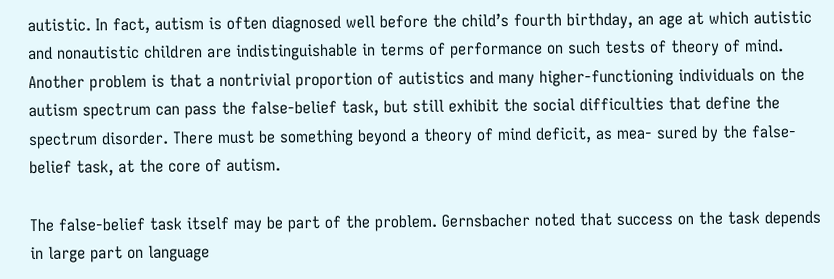autistic. In fact, autism is often diagnosed well before the child’s fourth birthday, an age at which autistic and nonautistic children are indistinguishable in terms of performance on such tests of theory of mind. Another problem is that a nontrivial proportion of autistics and many higher-functioning individuals on the autism spectrum can pass the false-belief task, but still exhibit the social difficulties that define the spectrum disorder. There must be something beyond a theory of mind deficit, as mea- sured by the false-belief task, at the core of autism.

The false-belief task itself may be part of the problem. Gernsbacher noted that success on the task depends in large part on language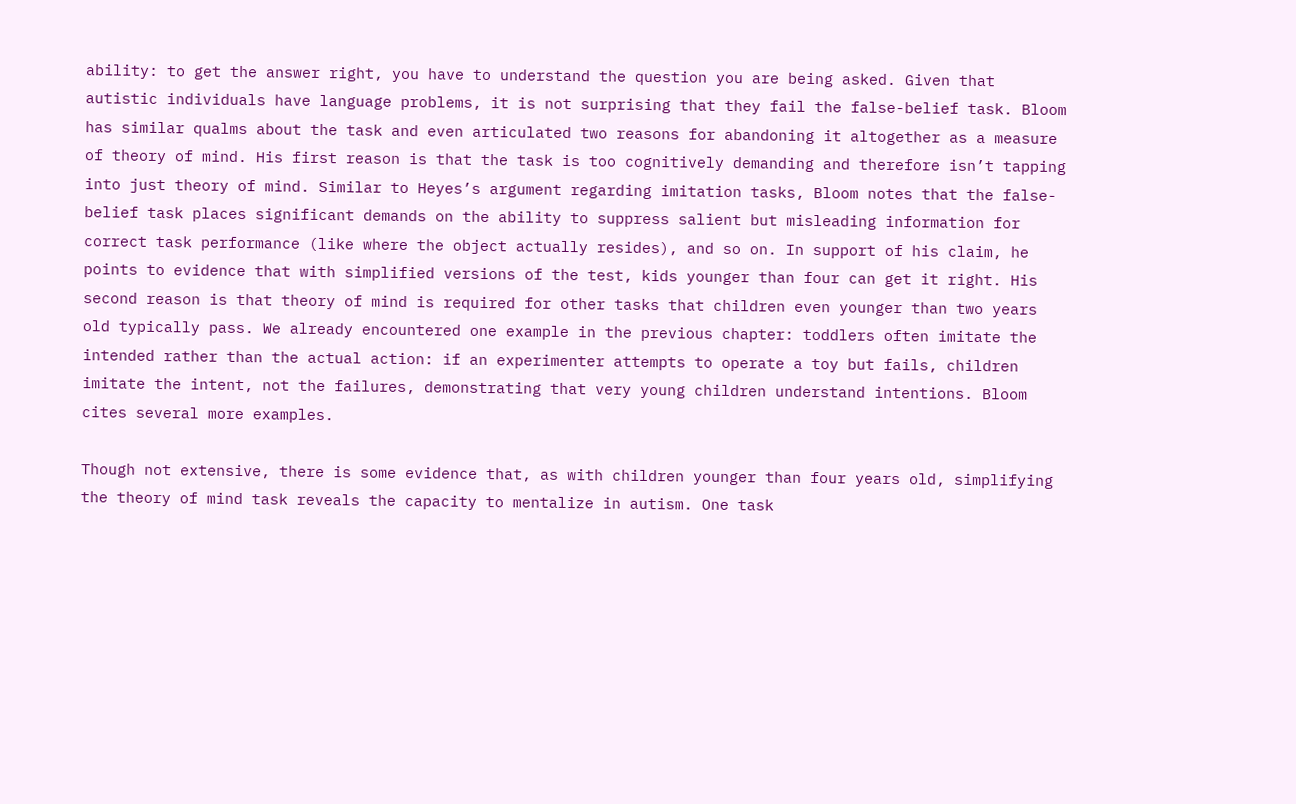ability: to get the answer right, you have to understand the question you are being asked. Given that autistic individuals have language problems, it is not surprising that they fail the false-belief task. Bloom has similar qualms about the task and even articulated two reasons for abandoning it altogether as a measure of theory of mind. His first reason is that the task is too cognitively demanding and therefore isn’t tapping into just theory of mind. Similar to Heyes’s argument regarding imitation tasks, Bloom notes that the false-belief task places significant demands on the ability to suppress salient but misleading information for correct task performance (like where the object actually resides), and so on. In support of his claim, he points to evidence that with simplified versions of the test, kids younger than four can get it right. His second reason is that theory of mind is required for other tasks that children even younger than two years old typically pass. We already encountered one example in the previous chapter: toddlers often imitate the intended rather than the actual action: if an experimenter attempts to operate a toy but fails, children imitate the intent, not the failures, demonstrating that very young children understand intentions. Bloom cites several more examples.

Though not extensive, there is some evidence that, as with children younger than four years old, simplifying the theory of mind task reveals the capacity to mentalize in autism. One task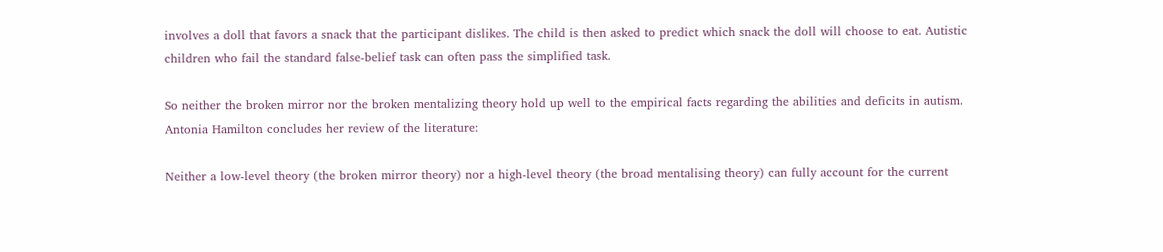involves a doll that favors a snack that the participant dislikes. The child is then asked to predict which snack the doll will choose to eat. Autistic children who fail the standard false-belief task can often pass the simplified task.

So neither the broken mirror nor the broken mentalizing theory hold up well to the empirical facts regarding the abilities and deficits in autism. Antonia Hamilton concludes her review of the literature:

Neither a low-level theory (the broken mirror theory) nor a high-level theory (the broad mentalising theory) can fully account for the current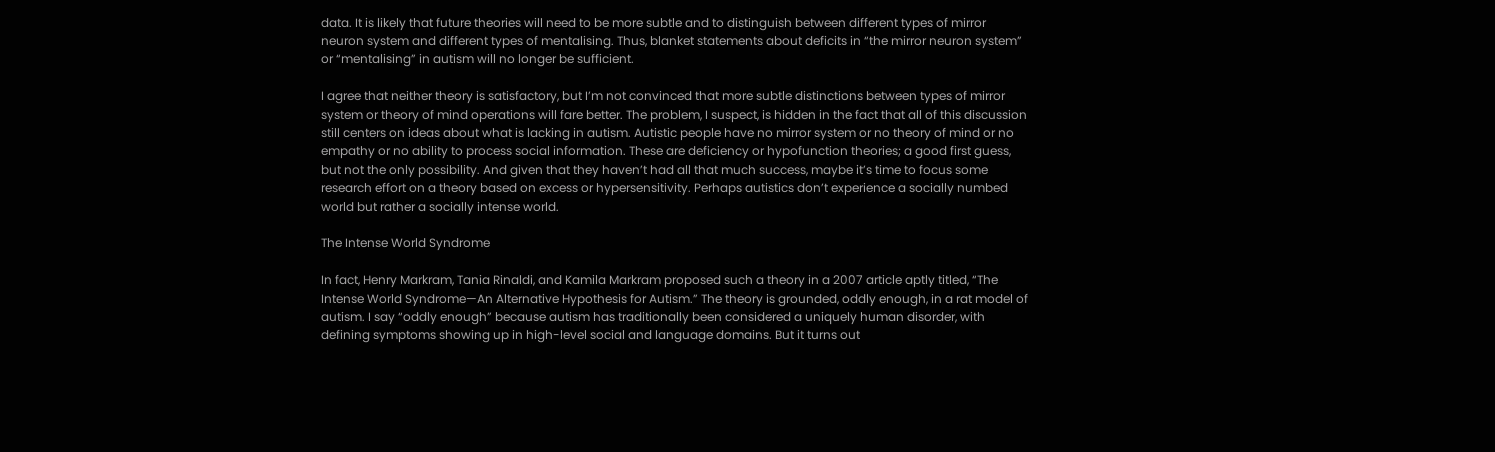data. It is likely that future theories will need to be more subtle and to distinguish between different types of mirror neuron system and different types of mentalising. Thus, blanket statements about deficits in “the mirror neuron system” or “mentalising” in autism will no longer be sufficient.

I agree that neither theory is satisfactory, but I’m not convinced that more subtle distinctions between types of mirror system or theory of mind operations will fare better. The problem, I suspect, is hidden in the fact that all of this discussion still centers on ideas about what is lacking in autism. Autistic people have no mirror system or no theory of mind or no empathy or no ability to process social information. These are deficiency or hypofunction theories; a good first guess, but not the only possibility. And given that they haven’t had all that much success, maybe it’s time to focus some research effort on a theory based on excess or hypersensitivity. Perhaps autistics don’t experience a socially numbed world but rather a socially intense world.

The Intense World Syndrome

In fact, Henry Markram, Tania Rinaldi, and Kamila Markram proposed such a theory in a 2007 article aptly titled, “The Intense World Syndrome—An Alternative Hypothesis for Autism.” The theory is grounded, oddly enough, in a rat model of autism. I say “oddly enough” because autism has traditionally been considered a uniquely human disorder, with defining symptoms showing up in high-level social and language domains. But it turns out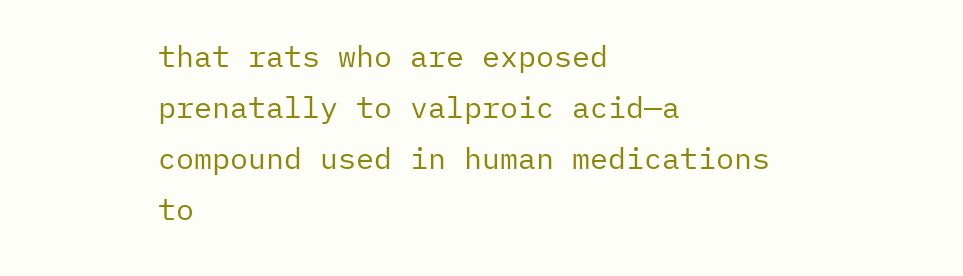that rats who are exposed prenatally to valproic acid—a compound used in human medications to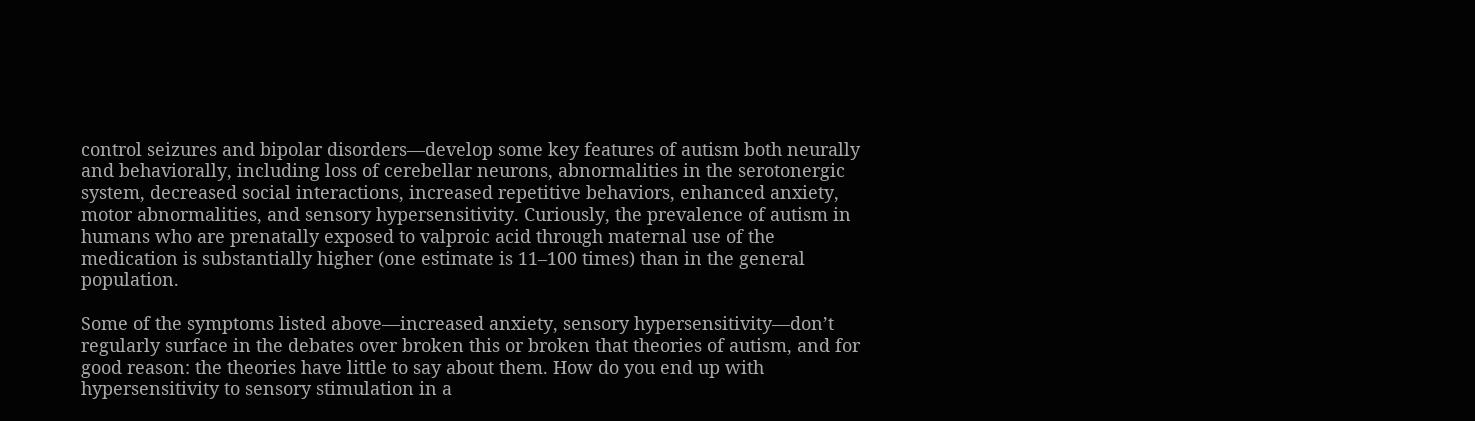control seizures and bipolar disorders—develop some key features of autism both neurally and behaviorally, including loss of cerebellar neurons, abnormalities in the serotonergic system, decreased social interactions, increased repetitive behaviors, enhanced anxiety, motor abnormalities, and sensory hypersensitivity. Curiously, the prevalence of autism in humans who are prenatally exposed to valproic acid through maternal use of the medication is substantially higher (one estimate is 11–100 times) than in the general population.

Some of the symptoms listed above—increased anxiety, sensory hypersensitivity—don’t regularly surface in the debates over broken this or broken that theories of autism, and for good reason: the theories have little to say about them. How do you end up with hypersensitivity to sensory stimulation in a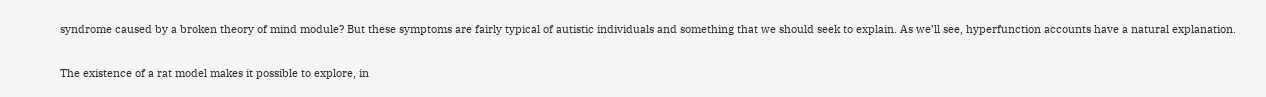syndrome caused by a broken theory of mind module? But these symptoms are fairly typical of autistic individuals and something that we should seek to explain. As we’ll see, hyperfunction accounts have a natural explanation.

The existence of a rat model makes it possible to explore, in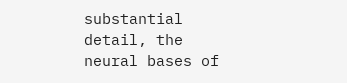substantial detail, the neural bases of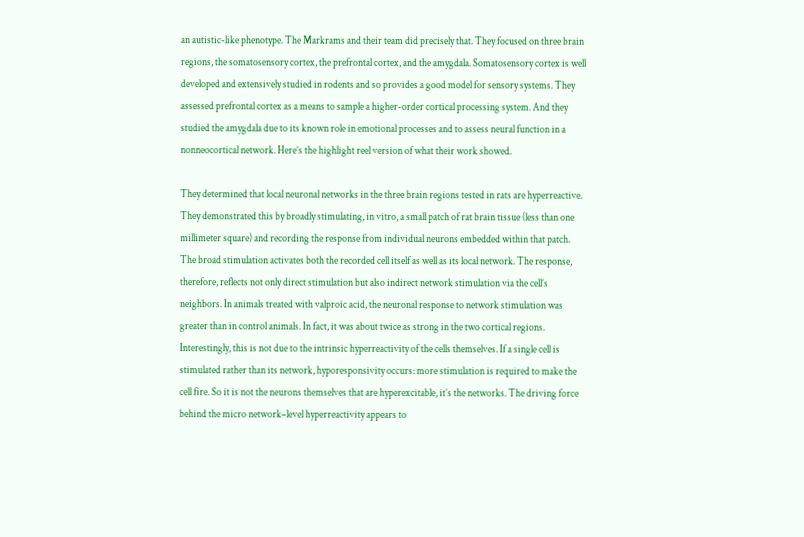an autistic-like phenotype. The Markrams and their team did precisely that. They focused on three brain regions, the somatosensory cortex, the prefrontal cortex, and the amygdala. Somatosensory cortex is well developed and extensively studied in rodents and so provides a good model for sensory systems. They assessed prefrontal cortex as a means to sample a higher-order cortical processing system. And they studied the amygdala due to its known role in emotional processes and to assess neural function in a nonneocortical network. Here’s the highlight reel version of what their work showed.

They determined that local neuronal networks in the three brain regions tested in rats are hyperreactive. They demonstrated this by broadly stimulating, in vitro, a small patch of rat brain tissue (less than one millimeter square) and recording the response from individual neurons embedded within that patch. The broad stimulation activates both the recorded cell itself as well as its local network. The response, therefore, reflects not only direct stimulation but also indirect network stimulation via the cell’s neighbors. In animals treated with valproic acid, the neuronal response to network stimulation was greater than in control animals. In fact, it was about twice as strong in the two cortical regions. Interestingly, this is not due to the intrinsic hyperreactivity of the cells themselves. If a single cell is stimulated rather than its network, hyporesponsivity occurs: more stimulation is required to make the cell fire. So it is not the neurons themselves that are hyperexcitable, it’s the networks. The driving force behind the micro network–level hyperreactivity appears to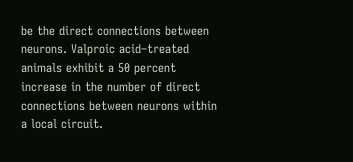be the direct connections between neurons. Valproic acid–treated animals exhibit a 50 percent increase in the number of direct connections between neurons within a local circuit.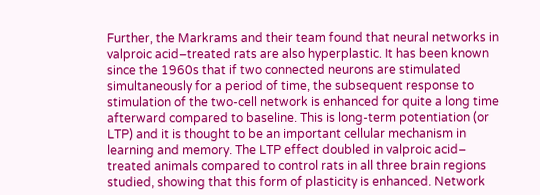Further, the Markrams and their team found that neural networks in valproic acid–treated rats are also hyperplastic. It has been known since the 1960s that if two connected neurons are stimulated simultaneously for a period of time, the subsequent response to stimulation of the two-cell network is enhanced for quite a long time afterward compared to baseline. This is long-term potentiation (or LTP) and it is thought to be an important cellular mechanism in learning and memory. The LTP effect doubled in valproic acid– treated animals compared to control rats in all three brain regions studied, showing that this form of plasticity is enhanced. Network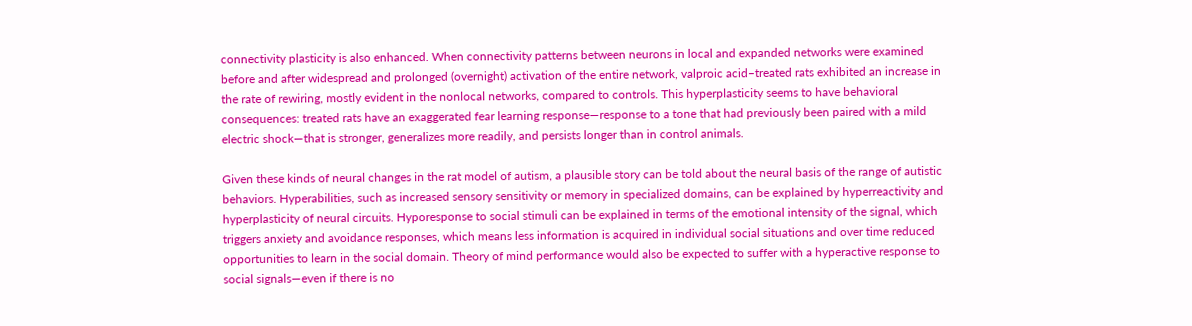connectivity plasticity is also enhanced. When connectivity patterns between neurons in local and expanded networks were examined before and after widespread and prolonged (overnight) activation of the entire network, valproic acid–treated rats exhibited an increase in the rate of rewiring, mostly evident in the nonlocal networks, compared to controls. This hyperplasticity seems to have behavioral consequences: treated rats have an exaggerated fear learning response—response to a tone that had previously been paired with a mild electric shock—that is stronger, generalizes more readily, and persists longer than in control animals.

Given these kinds of neural changes in the rat model of autism, a plausible story can be told about the neural basis of the range of autistic behaviors. Hyperabilities, such as increased sensory sensitivity or memory in specialized domains, can be explained by hyperreactivity and hyperplasticity of neural circuits. Hyporesponse to social stimuli can be explained in terms of the emotional intensity of the signal, which triggers anxiety and avoidance responses, which means less information is acquired in individual social situations and over time reduced opportunities to learn in the social domain. Theory of mind performance would also be expected to suffer with a hyperactive response to social signals—even if there is no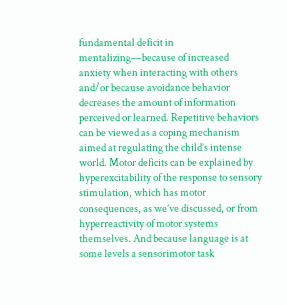fundamental deficit in mentalizing—because of increased anxiety when interacting with others and/or because avoidance behavior decreases the amount of information perceived or learned. Repetitive behaviors can be viewed as a coping mechanism aimed at regulating the child’s intense world. Motor deficits can be explained by hyperexcitability of the response to sensory stimulation, which has motor consequences, as we’ve discussed, or from hyperreactivity of motor systems themselves. And because language is at some levels a sensorimotor task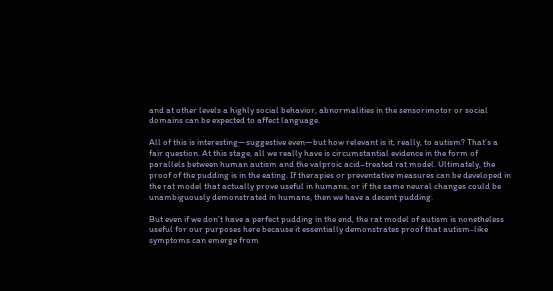and at other levels a highly social behavior, abnormalities in the sensorimotor or social domains can be expected to affect language.

All of this is interesting—suggestive even—but how relevant is it, really, to autism? That’s a fair question. At this stage, all we really have is circumstantial evidence in the form of parallels between human autism and the valproic acid–treated rat model. Ultimately, the proof of the pudding is in the eating. If therapies or preventative measures can be developed in the rat model that actually prove useful in humans, or if the same neural changes could be unambiguously demonstrated in humans, then we have a decent pudding.

But even if we don’t have a perfect pudding in the end, the rat model of autism is nonetheless useful for our purposes here because it essentially demonstrates proof that autism-like symptoms can emerge from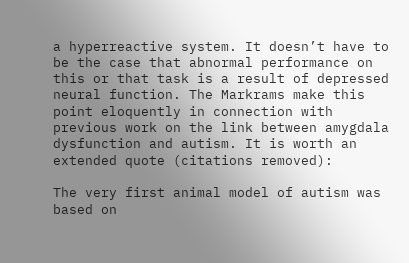a hyperreactive system. It doesn’t have to be the case that abnormal performance on this or that task is a result of depressed neural function. The Markrams make this point eloquently in connection with previous work on the link between amygdala dysfunction and autism. It is worth an extended quote (citations removed):

The very first animal model of autism was based on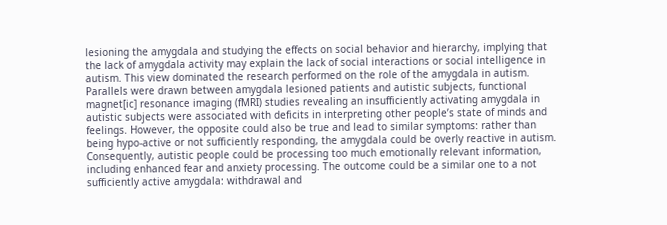lesioning the amygdala and studying the effects on social behavior and hierarchy, implying that the lack of amygdala activity may explain the lack of social interactions or social intelligence in autism. This view dominated the research performed on the role of the amygdala in autism. Parallels were drawn between amygdala lesioned patients and autistic subjects, functional magnet[ic] resonance imaging (fMRI) studies revealing an insufficiently activating amygdala in autistic subjects were associated with deficits in interpreting other people’s state of minds and feelings. However, the opposite could also be true and lead to similar symptoms: rather than being hypo-active or not sufficiently responding, the amygdala could be overly reactive in autism. Consequently, autistic people could be processing too much emotionally relevant information, including enhanced fear and anxiety processing. The outcome could be a similar one to a not sufficiently active amygdala: withdrawal and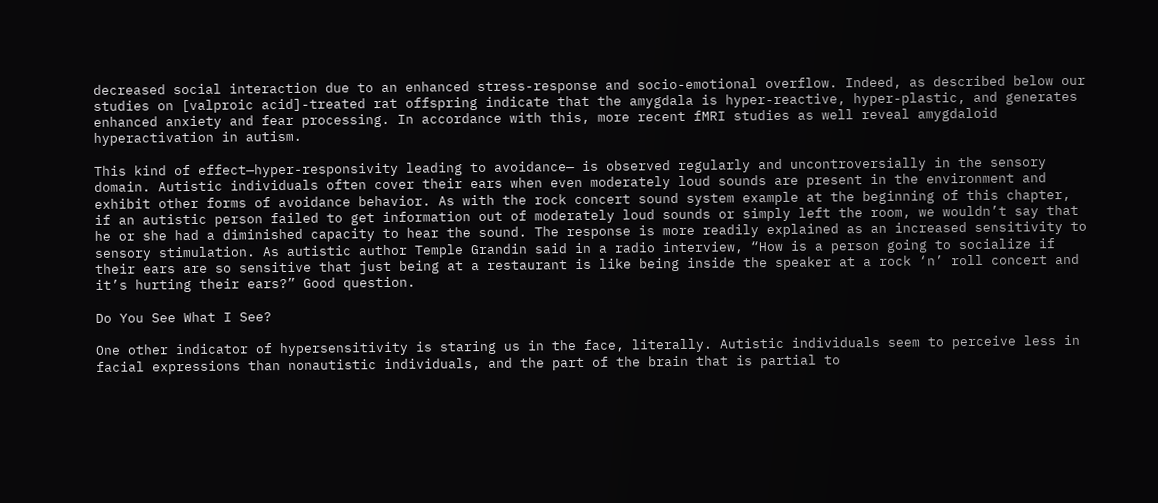decreased social interaction due to an enhanced stress-response and socio-emotional overflow. Indeed, as described below our studies on [valproic acid]-treated rat offspring indicate that the amygdala is hyper-reactive, hyper-plastic, and generates enhanced anxiety and fear processing. In accordance with this, more recent fMRI studies as well reveal amygdaloid hyperactivation in autism.

This kind of effect—hyper-responsivity leading to avoidance— is observed regularly and uncontroversially in the sensory domain. Autistic individuals often cover their ears when even moderately loud sounds are present in the environment and exhibit other forms of avoidance behavior. As with the rock concert sound system example at the beginning of this chapter, if an autistic person failed to get information out of moderately loud sounds or simply left the room, we wouldn’t say that he or she had a diminished capacity to hear the sound. The response is more readily explained as an increased sensitivity to sensory stimulation. As autistic author Temple Grandin said in a radio interview, “How is a person going to socialize if their ears are so sensitive that just being at a restaurant is like being inside the speaker at a rock ‘n’ roll concert and it’s hurting their ears?” Good question.

Do You See What I See?

One other indicator of hypersensitivity is staring us in the face, literally. Autistic individuals seem to perceive less in facial expressions than nonautistic individuals, and the part of the brain that is partial to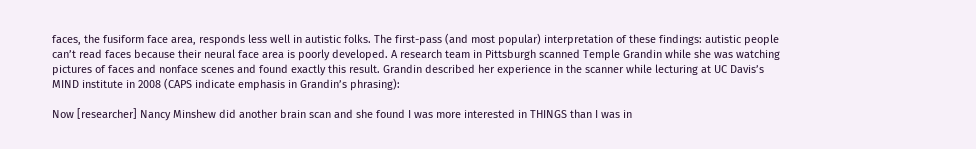faces, the fusiform face area, responds less well in autistic folks. The first-pass (and most popular) interpretation of these findings: autistic people can’t read faces because their neural face area is poorly developed. A research team in Pittsburgh scanned Temple Grandin while she was watching pictures of faces and nonface scenes and found exactly this result. Grandin described her experience in the scanner while lecturing at UC Davis’s MIND institute in 2008 (CAPS indicate emphasis in Grandin’s phrasing):

Now [researcher] Nancy Minshew did another brain scan and she found I was more interested in THINGS than I was in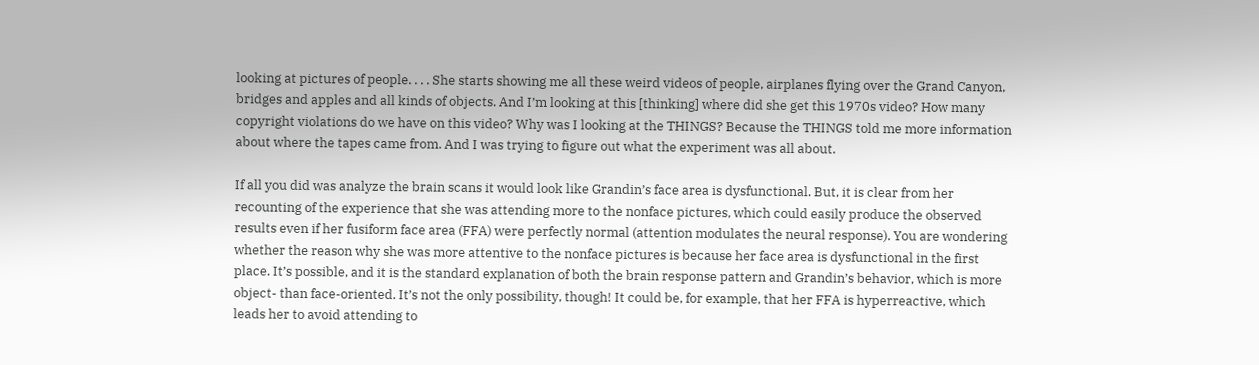looking at pictures of people. . . . She starts showing me all these weird videos of people, airplanes flying over the Grand Canyon, bridges and apples and all kinds of objects. And I’m looking at this [thinking] where did she get this 1970s video? How many copyright violations do we have on this video? Why was I looking at the THINGS? Because the THINGS told me more information about where the tapes came from. And I was trying to figure out what the experiment was all about.

If all you did was analyze the brain scans it would look like Grandin’s face area is dysfunctional. But, it is clear from her recounting of the experience that she was attending more to the nonface pictures, which could easily produce the observed results even if her fusiform face area (FFA) were perfectly normal (attention modulates the neural response). You are wondering whether the reason why she was more attentive to the nonface pictures is because her face area is dysfunctional in the first place. It’s possible, and it is the standard explanation of both the brain response pattern and Grandin’s behavior, which is more object- than face-oriented. It’s not the only possibility, though! It could be, for example, that her FFA is hyperreactive, which leads her to avoid attending to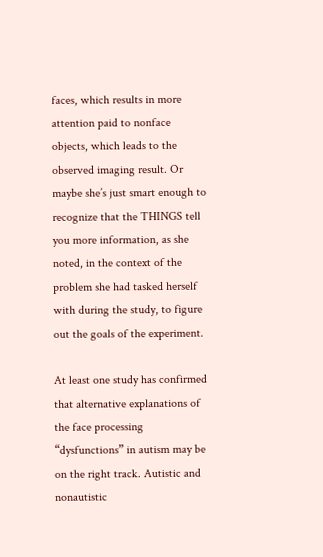faces, which results in more attention paid to nonface objects, which leads to the observed imaging result. Or maybe she’s just smart enough to recognize that the THINGS tell you more information, as she noted, in the context of the problem she had tasked herself with during the study, to figure out the goals of the experiment.

At least one study has confirmed that alternative explanations of the face processing “dysfunctions” in autism may be on the right track. Autistic and nonautistic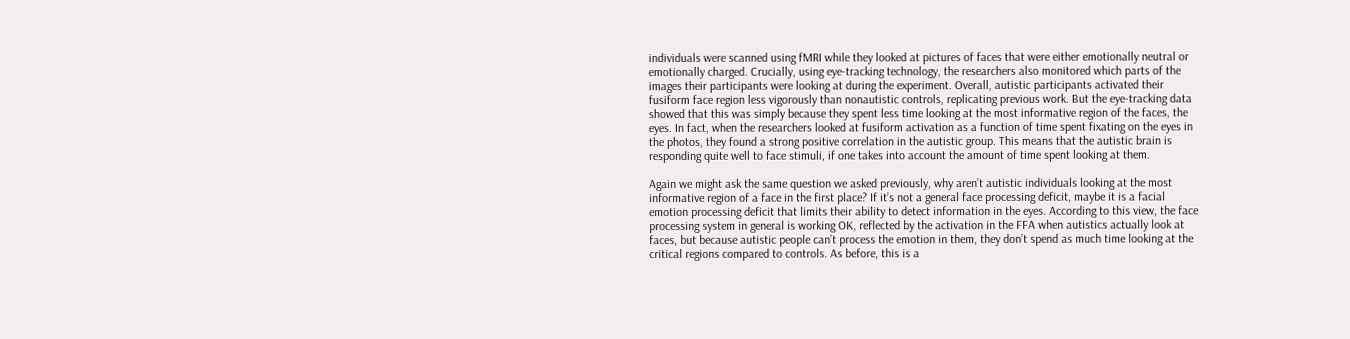individuals were scanned using fMRI while they looked at pictures of faces that were either emotionally neutral or emotionally charged. Crucially, using eye-tracking technology, the researchers also monitored which parts of the images their participants were looking at during the experiment. Overall, autistic participants activated their fusiform face region less vigorously than nonautistic controls, replicating previous work. But the eye-tracking data showed that this was simply because they spent less time looking at the most informative region of the faces, the eyes. In fact, when the researchers looked at fusiform activation as a function of time spent fixating on the eyes in the photos, they found a strong positive correlation in the autistic group. This means that the autistic brain is responding quite well to face stimuli, if one takes into account the amount of time spent looking at them.

Again we might ask the same question we asked previously, why aren’t autistic individuals looking at the most informative region of a face in the first place? If it’s not a general face processing deficit, maybe it is a facial emotion processing deficit that limits their ability to detect information in the eyes. According to this view, the face processing system in general is working OK, reflected by the activation in the FFA when autistics actually look at faces, but because autistic people can’t process the emotion in them, they don’t spend as much time looking at the critical regions compared to controls. As before, this is a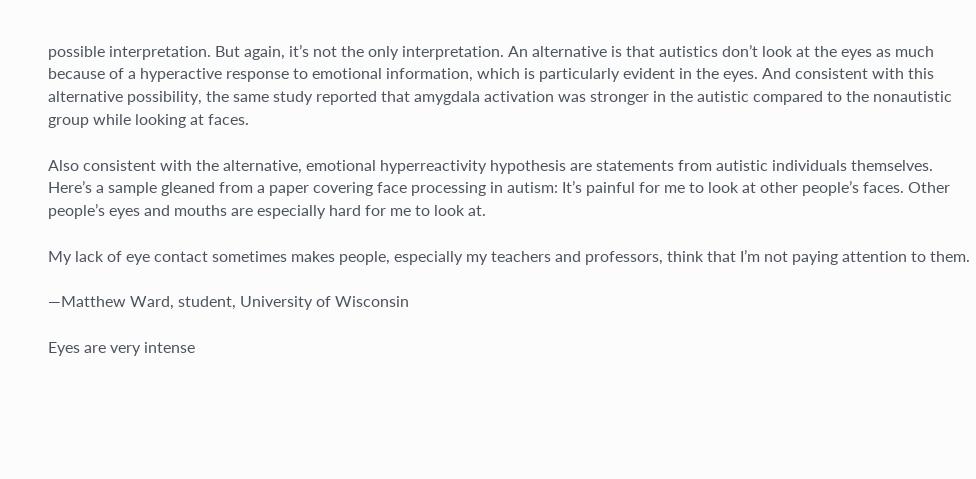possible interpretation. But again, it’s not the only interpretation. An alternative is that autistics don’t look at the eyes as much because of a hyperactive response to emotional information, which is particularly evident in the eyes. And consistent with this alternative possibility, the same study reported that amygdala activation was stronger in the autistic compared to the nonautistic group while looking at faces.

Also consistent with the alternative, emotional hyperreactivity hypothesis are statements from autistic individuals themselves. Here’s a sample gleaned from a paper covering face processing in autism: It’s painful for me to look at other people’s faces. Other people’s eyes and mouths are especially hard for me to look at.

My lack of eye contact sometimes makes people, especially my teachers and professors, think that I’m not paying attention to them.

—Matthew Ward, student, University of Wisconsin

Eyes are very intense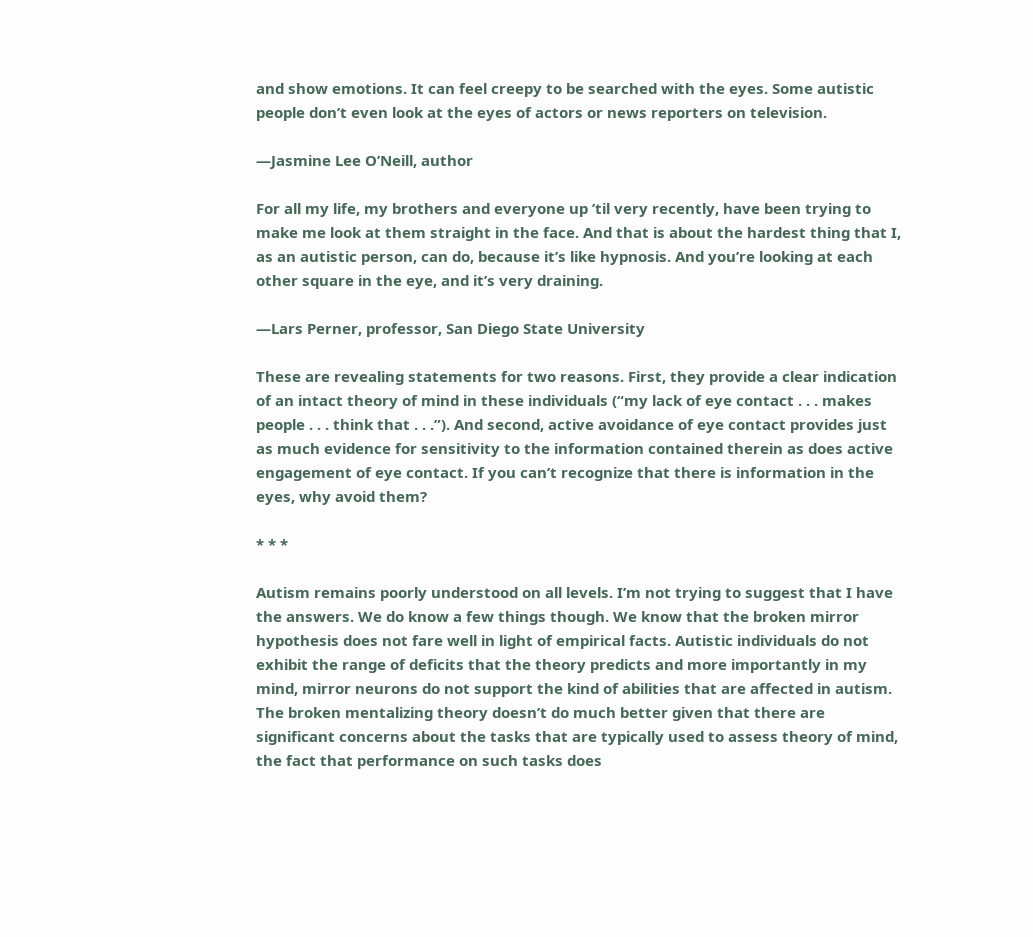and show emotions. It can feel creepy to be searched with the eyes. Some autistic people don’t even look at the eyes of actors or news reporters on television.

—Jasmine Lee O’Neill, author

For all my life, my brothers and everyone up ’til very recently, have been trying to make me look at them straight in the face. And that is about the hardest thing that I, as an autistic person, can do, because it’s like hypnosis. And you’re looking at each other square in the eye, and it’s very draining.

—Lars Perner, professor, San Diego State University

These are revealing statements for two reasons. First, they provide a clear indication of an intact theory of mind in these individuals (“my lack of eye contact . . . makes people . . . think that . . .”). And second, active avoidance of eye contact provides just as much evidence for sensitivity to the information contained therein as does active engagement of eye contact. If you can’t recognize that there is information in the eyes, why avoid them?

* * *

Autism remains poorly understood on all levels. I’m not trying to suggest that I have the answers. We do know a few things though. We know that the broken mirror hypothesis does not fare well in light of empirical facts. Autistic individuals do not exhibit the range of deficits that the theory predicts and more importantly in my mind, mirror neurons do not support the kind of abilities that are affected in autism. The broken mentalizing theory doesn’t do much better given that there are significant concerns about the tasks that are typically used to assess theory of mind, the fact that performance on such tasks does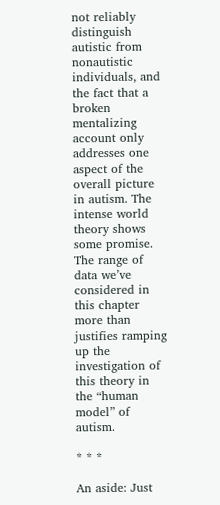not reliably distinguish autistic from nonautistic individuals, and the fact that a broken mentalizing account only addresses one aspect of the overall picture in autism. The intense world theory shows some promise. The range of data we’ve considered in this chapter more than justifies ramping up the investigation of this theory in the “human model” of autism.

* * *

An aside: Just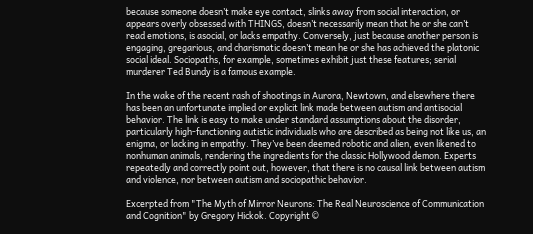because someone doesn’t make eye contact, slinks away from social interaction, or appears overly obsessed with THINGS, doesn’t necessarily mean that he or she can’t read emotions, is asocial, or lacks empathy. Conversely, just because another person is engaging, gregarious, and charismatic doesn’t mean he or she has achieved the platonic social ideal. Sociopaths, for example, sometimes exhibit just these features; serial murderer Ted Bundy is a famous example.

In the wake of the recent rash of shootings in Aurora, Newtown, and elsewhere there has been an unfortunate implied or explicit link made between autism and antisocial behavior. The link is easy to make under standard assumptions about the disorder, particularly high-functioning autistic individuals who are described as being not like us, an enigma, or lacking in empathy. They’ve been deemed robotic and alien, even likened to nonhuman animals, rendering the ingredients for the classic Hollywood demon. Experts repeatedly and correctly point out, however, that there is no causal link between autism and violence, nor between autism and sociopathic behavior.

Excerpted from "The Myth of Mirror Neurons: The Real Neuroscience of Communication and Cognition" by Gregory Hickok. Copyright ©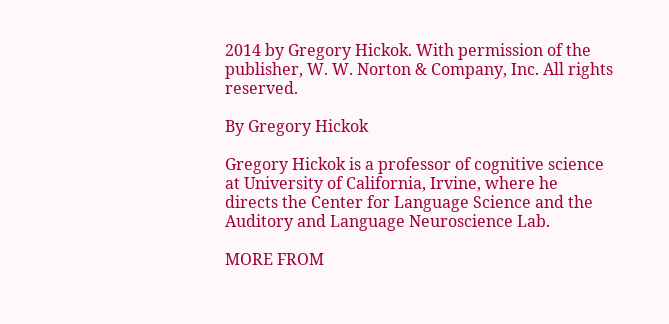2014 by Gregory Hickok. With permission of the publisher, W. W. Norton & Company, Inc. All rights reserved.

By Gregory Hickok

Gregory Hickok is a professor of cognitive science at University of California, Irvine, where he directs the Center for Language Science and the Auditory and Language Neuroscience Lab.

MORE FROM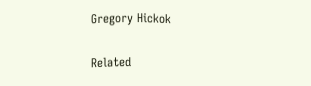Gregory Hickok

Related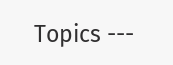Topics ---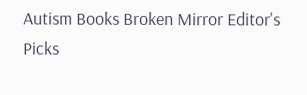Autism Books Broken Mirror Editor's Picks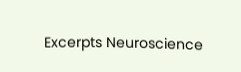Excerpts Neuroscience